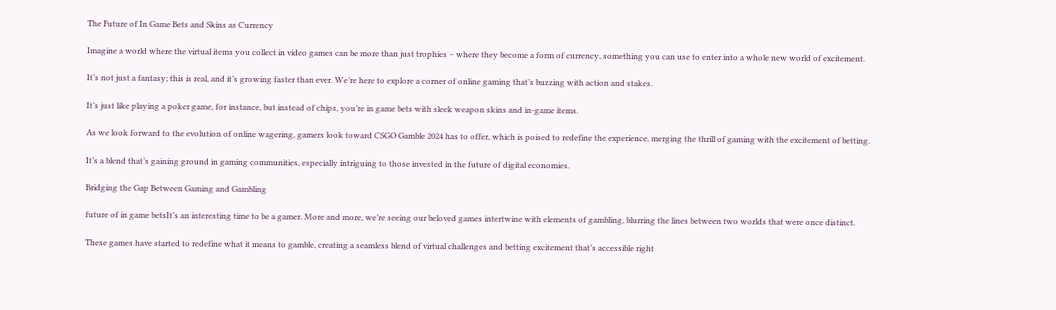The Future of In Game Bets and Skins as Currency

Imagine a world where the virtual items you collect in video games can be more than just trophies – where they become a form of currency, something you can use to enter into a whole new world of excitement.

It’s not just a fantasy; this is real, and it’s growing faster than ever. We’re here to explore a corner of online gaming that’s buzzing with action and stakes.

It’s just like playing a poker game, for instance, but instead of chips, you’re in game bets with sleek weapon skins and in-game items.

As we look forward to the evolution of online wagering, gamers look toward CSGO Gamble 2024 has to offer, which is poised to redefine the experience, merging the thrill of gaming with the excitement of betting.

It’s a blend that’s gaining ground in gaming communities, especially intriguing to those invested in the future of digital economies.

Bridging the Gap Between Gaming and Gambling

future of in game betsIt’s an interesting time to be a gamer. More and more, we’re seeing our beloved games intertwine with elements of gambling, blurring the lines between two worlds that were once distinct.

These games have started to redefine what it means to gamble, creating a seamless blend of virtual challenges and betting excitement that’s accessible right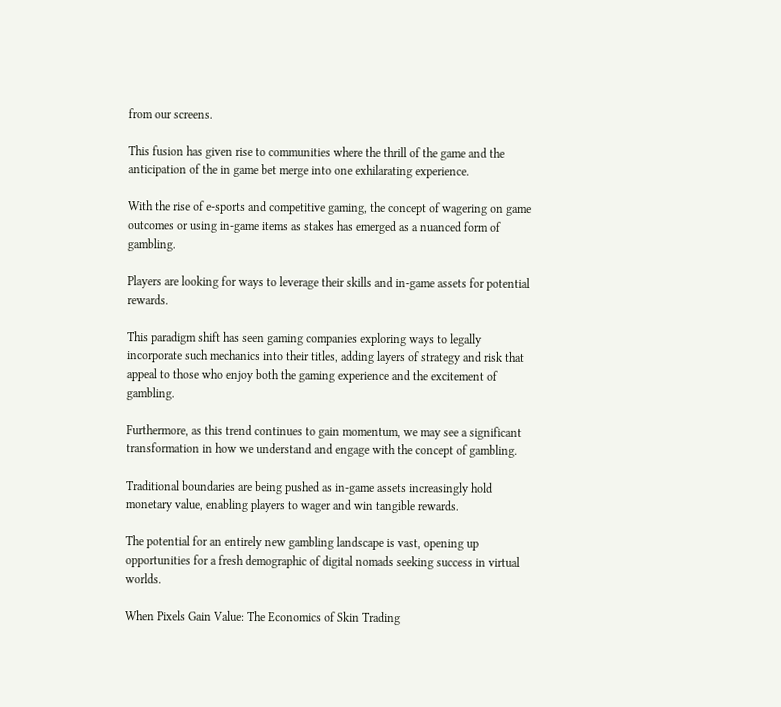from our screens.

This fusion has given rise to communities where the thrill of the game and the anticipation of the in game bet merge into one exhilarating experience.

With the rise of e-sports and competitive gaming, the concept of wagering on game outcomes or using in-game items as stakes has emerged as a nuanced form of gambling.

Players are looking for ways to leverage their skills and in-game assets for potential rewards.

This paradigm shift has seen gaming companies exploring ways to legally incorporate such mechanics into their titles, adding layers of strategy and risk that appeal to those who enjoy both the gaming experience and the excitement of gambling.

Furthermore, as this trend continues to gain momentum, we may see a significant transformation in how we understand and engage with the concept of gambling.

Traditional boundaries are being pushed as in-game assets increasingly hold monetary value, enabling players to wager and win tangible rewards.

The potential for an entirely new gambling landscape is vast, opening up opportunities for a fresh demographic of digital nomads seeking success in virtual worlds.

When Pixels Gain Value: The Economics of Skin Trading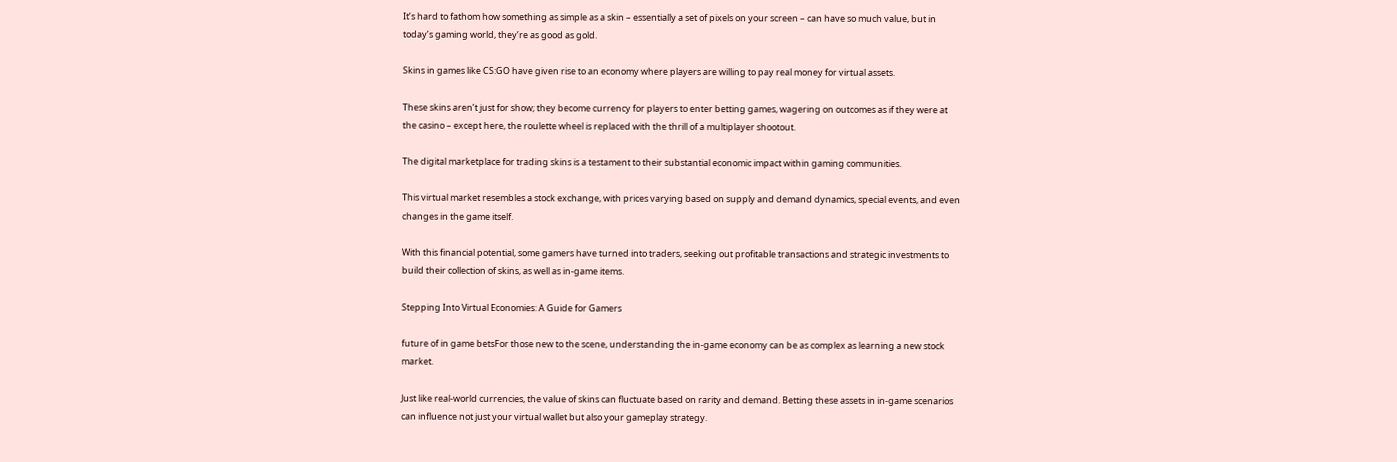It’s hard to fathom how something as simple as a skin – essentially a set of pixels on your screen – can have so much value, but in today’s gaming world, they’re as good as gold.

Skins in games like CS:GO have given rise to an economy where players are willing to pay real money for virtual assets.

These skins aren’t just for show; they become currency for players to enter betting games, wagering on outcomes as if they were at the casino – except here, the roulette wheel is replaced with the thrill of a multiplayer shootout.

The digital marketplace for trading skins is a testament to their substantial economic impact within gaming communities.

This virtual market resembles a stock exchange, with prices varying based on supply and demand dynamics, special events, and even changes in the game itself.

With this financial potential, some gamers have turned into traders, seeking out profitable transactions and strategic investments to build their collection of skins, as well as in-game items.

Stepping Into Virtual Economies: A Guide for Gamers

future of in game betsFor those new to the scene, understanding the in-game economy can be as complex as learning a new stock market.

Just like real-world currencies, the value of skins can fluctuate based on rarity and demand. Betting these assets in in-game scenarios can influence not just your virtual wallet but also your gameplay strategy.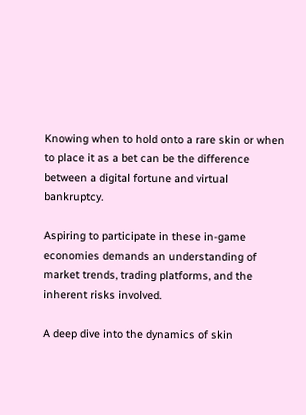Knowing when to hold onto a rare skin or when to place it as a bet can be the difference between a digital fortune and virtual bankruptcy.

Aspiring to participate in these in-game economies demands an understanding of market trends, trading platforms, and the inherent risks involved.

A deep dive into the dynamics of skin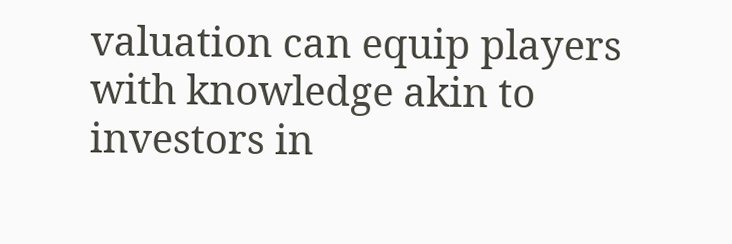valuation can equip players with knowledge akin to investors in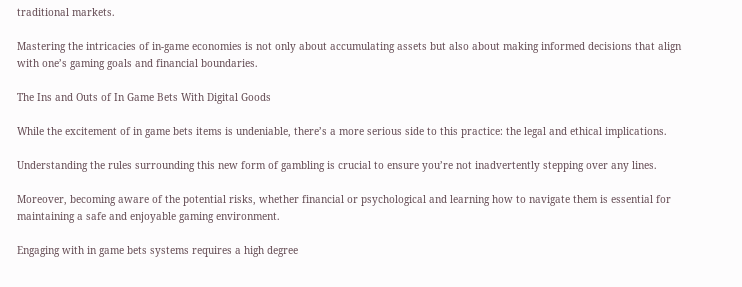traditional markets.

Mastering the intricacies of in-game economies is not only about accumulating assets but also about making informed decisions that align with one’s gaming goals and financial boundaries.

The Ins and Outs of In Game Bets With Digital Goods

While the excitement of in game bets items is undeniable, there’s a more serious side to this practice: the legal and ethical implications.

Understanding the rules surrounding this new form of gambling is crucial to ensure you’re not inadvertently stepping over any lines.

Moreover, becoming aware of the potential risks, whether financial or psychological and learning how to navigate them is essential for maintaining a safe and enjoyable gaming environment.

Engaging with in game bets systems requires a high degree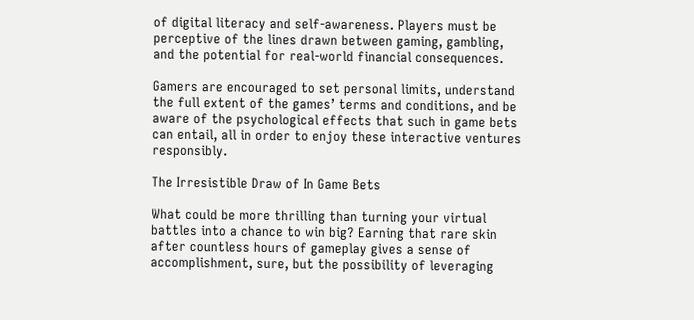of digital literacy and self-awareness. Players must be perceptive of the lines drawn between gaming, gambling, and the potential for real-world financial consequences.

Gamers are encouraged to set personal limits, understand the full extent of the games’ terms and conditions, and be aware of the psychological effects that such in game bets can entail, all in order to enjoy these interactive ventures responsibly.

The Irresistible Draw of In Game Bets

What could be more thrilling than turning your virtual battles into a chance to win big? Earning that rare skin after countless hours of gameplay gives a sense of accomplishment, sure, but the possibility of leveraging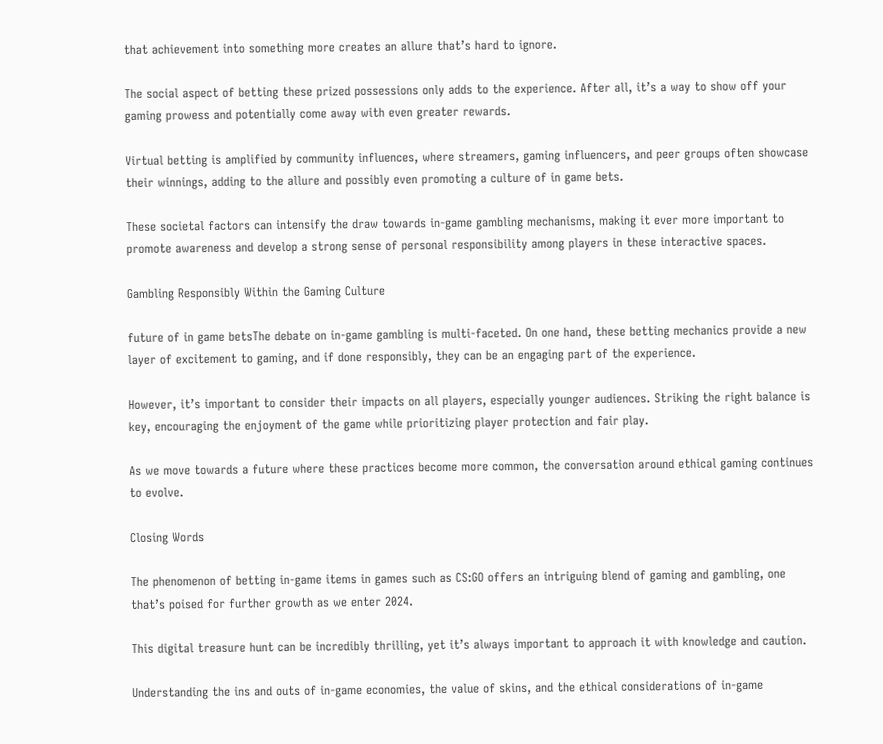that achievement into something more creates an allure that’s hard to ignore.

The social aspect of betting these prized possessions only adds to the experience. After all, it’s a way to show off your gaming prowess and potentially come away with even greater rewards.

Virtual betting is amplified by community influences, where streamers, gaming influencers, and peer groups often showcase their winnings, adding to the allure and possibly even promoting a culture of in game bets.

These societal factors can intensify the draw towards in-game gambling mechanisms, making it ever more important to promote awareness and develop a strong sense of personal responsibility among players in these interactive spaces.

Gambling Responsibly Within the Gaming Culture

future of in game betsThe debate on in-game gambling is multi-faceted. On one hand, these betting mechanics provide a new layer of excitement to gaming, and if done responsibly, they can be an engaging part of the experience.

However, it’s important to consider their impacts on all players, especially younger audiences. Striking the right balance is key, encouraging the enjoyment of the game while prioritizing player protection and fair play.

As we move towards a future where these practices become more common, the conversation around ethical gaming continues to evolve.

Closing Words

The phenomenon of betting in-game items in games such as CS:GO offers an intriguing blend of gaming and gambling, one that’s poised for further growth as we enter 2024.

This digital treasure hunt can be incredibly thrilling, yet it’s always important to approach it with knowledge and caution.

Understanding the ins and outs of in-game economies, the value of skins, and the ethical considerations of in-game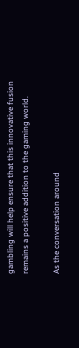gambling will help ensure that this innovative fusion remains a positive addition to the gaming world.

As the conversation around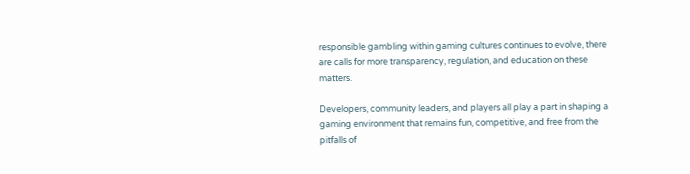responsible gambling within gaming cultures continues to evolve, there are calls for more transparency, regulation, and education on these matters.

Developers, community leaders, and players all play a part in shaping a gaming environment that remains fun, competitive, and free from the pitfalls of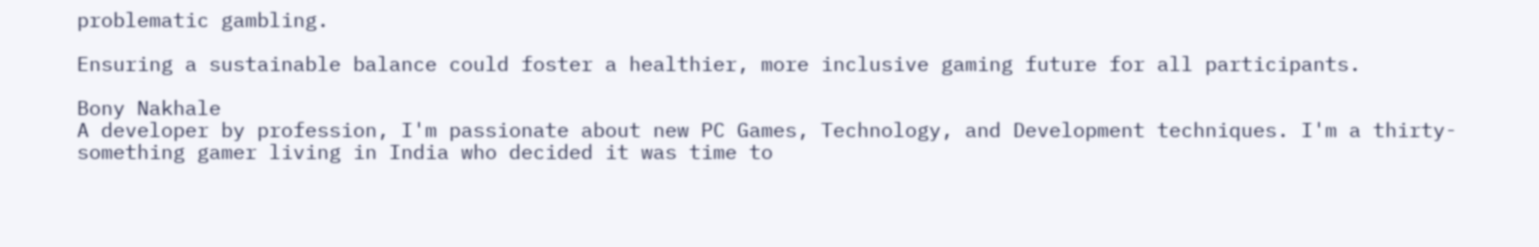problematic gambling.

Ensuring a sustainable balance could foster a healthier, more inclusive gaming future for all participants.

Bony Nakhale
A developer by profession, I'm passionate about new PC Games, Technology, and Development techniques. I'm a thirty-something gamer living in India who decided it was time to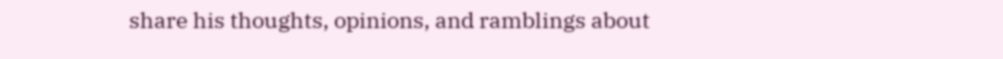share his thoughts, opinions, and ramblings about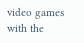video games with the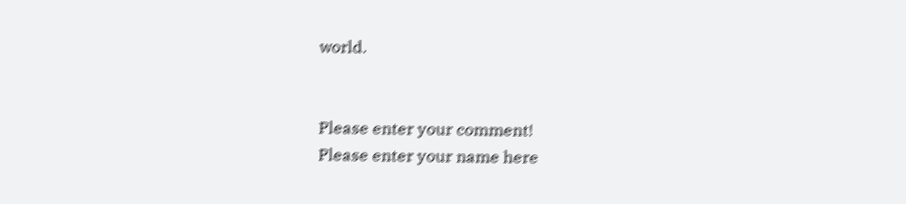world.


Please enter your comment!
Please enter your name here